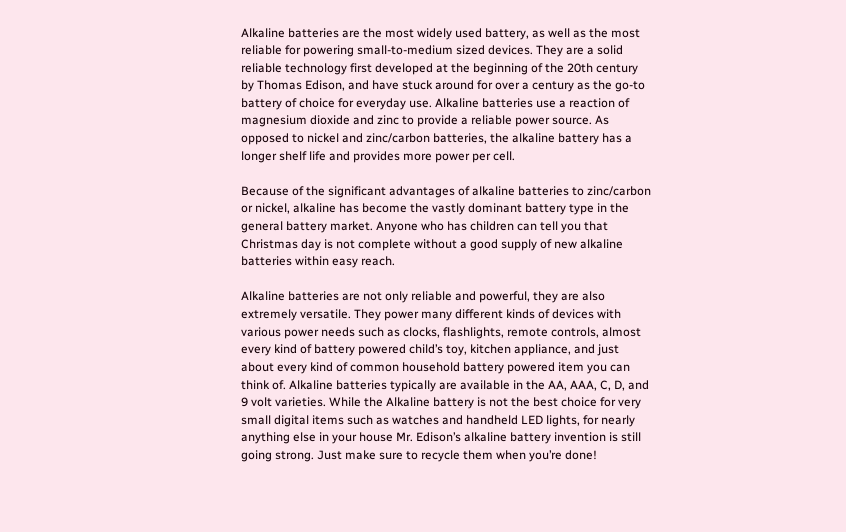Alkaline batteries are the most widely used battery, as well as the most reliable for powering small-to-medium sized devices. They are a solid reliable technology first developed at the beginning of the 20th century by Thomas Edison, and have stuck around for over a century as the go-to battery of choice for everyday use. Alkaline batteries use a reaction of magnesium dioxide and zinc to provide a reliable power source. As opposed to nickel and zinc/carbon batteries, the alkaline battery has a longer shelf life and provides more power per cell.

Because of the significant advantages of alkaline batteries to zinc/carbon or nickel, alkaline has become the vastly dominant battery type in the general battery market. Anyone who has children can tell you that Christmas day is not complete without a good supply of new alkaline batteries within easy reach.

Alkaline batteries are not only reliable and powerful, they are also extremely versatile. They power many different kinds of devices with various power needs such as clocks, flashlights, remote controls, almost every kind of battery powered child’s toy, kitchen appliance, and just about every kind of common household battery powered item you can think of. Alkaline batteries typically are available in the AA, AAA, C, D, and 9 volt varieties. While the Alkaline battery is not the best choice for very small digital items such as watches and handheld LED lights, for nearly anything else in your house Mr. Edison’s alkaline battery invention is still going strong. Just make sure to recycle them when you’re done!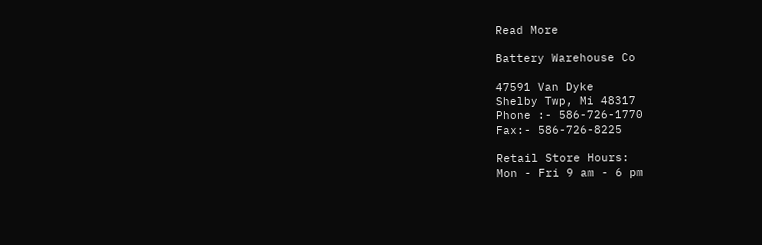Read More

Battery Warehouse Co

47591 Van Dyke
Shelby Twp, Mi 48317
Phone :- 586-726-1770
Fax:- 586-726-8225

Retail Store Hours:
Mon - Fri 9 am - 6 pm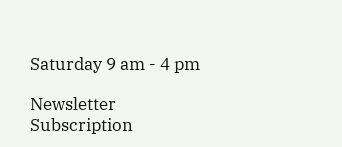Saturday 9 am - 4 pm

Newsletter Subscription